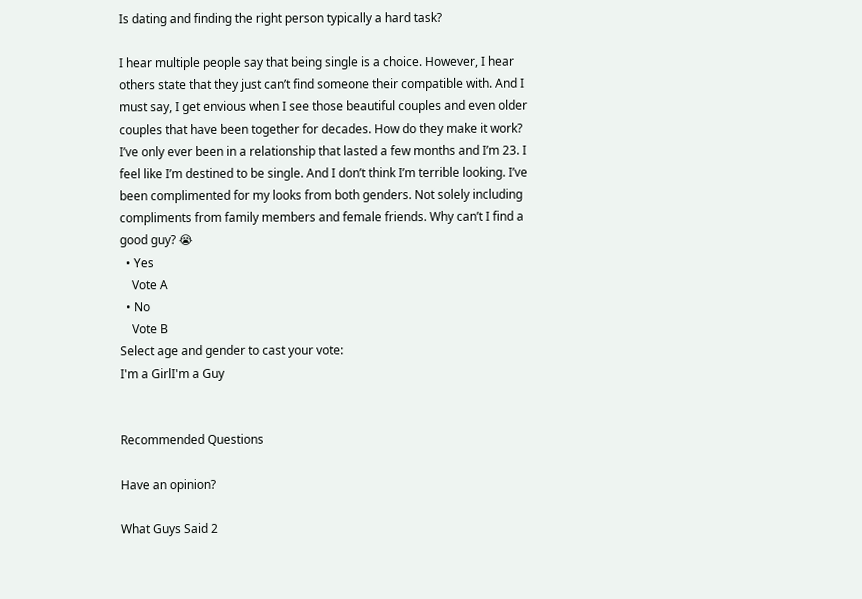Is dating and finding the right person typically a hard task?

I hear multiple people say that being single is a choice. However, I hear others state that they just can’t find someone their compatible with. And I must say, I get envious when I see those beautiful couples and even older couples that have been together for decades. How do they make it work? I’ve only ever been in a relationship that lasted a few months and I’m 23. I feel like I’m destined to be single. And I don’t think I’m terrible looking. I’ve been complimented for my looks from both genders. Not solely including compliments from family members and female friends. Why can’t I find a good guy? 😭
  • Yes
    Vote A
  • No
    Vote B
Select age and gender to cast your vote:
I'm a GirlI'm a Guy


Recommended Questions

Have an opinion?

What Guys Said 2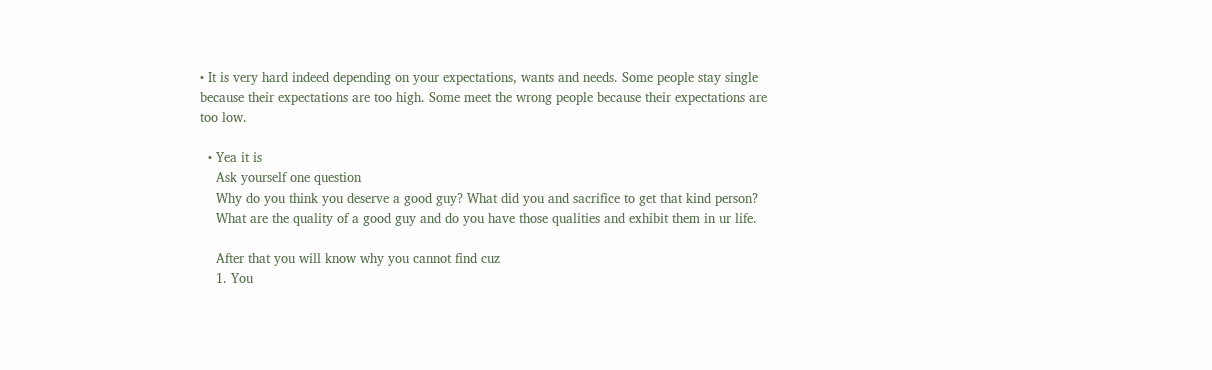• It is very hard indeed depending on your expectations, wants and needs. Some people stay single because their expectations are too high. Some meet the wrong people because their expectations are too low.

  • Yea it is
    Ask yourself one question
    Why do you think you deserve a good guy? What did you and sacrifice to get that kind person?
    What are the quality of a good guy and do you have those qualities and exhibit them in ur life.

    After that you will know why you cannot find cuz
    1. You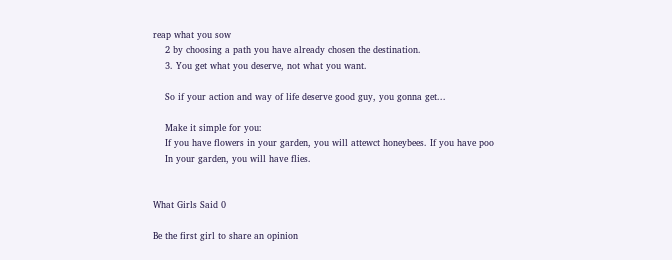reap what you sow
    2 by choosing a path you have already chosen the destination.
    3. You get what you deserve, not what you want.

    So if your action and way of life deserve good guy, you gonna get...

    Make it simple for you:
    If you have flowers in your garden, you will attewct honeybees. If you have poo
    In your garden, you will have flies.


What Girls Said 0

Be the first girl to share an opinion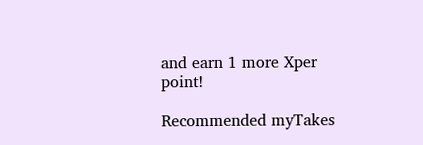and earn 1 more Xper point!

Recommended myTakes